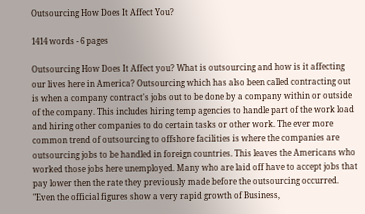Outsourcing How Does It Affect You?

1414 words - 6 pages

Outsourcing How Does It Affect you? What is outsourcing and how is it affecting our lives here in America? Outsourcing which has also been called contracting out is when a company contract's jobs out to be done by a company within or outside of the company. This includes hiring temp agencies to handle part of the work load and hiring other companies to do certain tasks or other work. The ever more common trend of outsourcing to offshore facilities is where the companies are outsourcing jobs to be handled in foreign countries. This leaves the Americans who worked those jobs here unemployed. Many who are laid off have to accept jobs that pay lower then the rate they previously made before the outsourcing occurred. "Even the official figures show a very rapid growth of Business,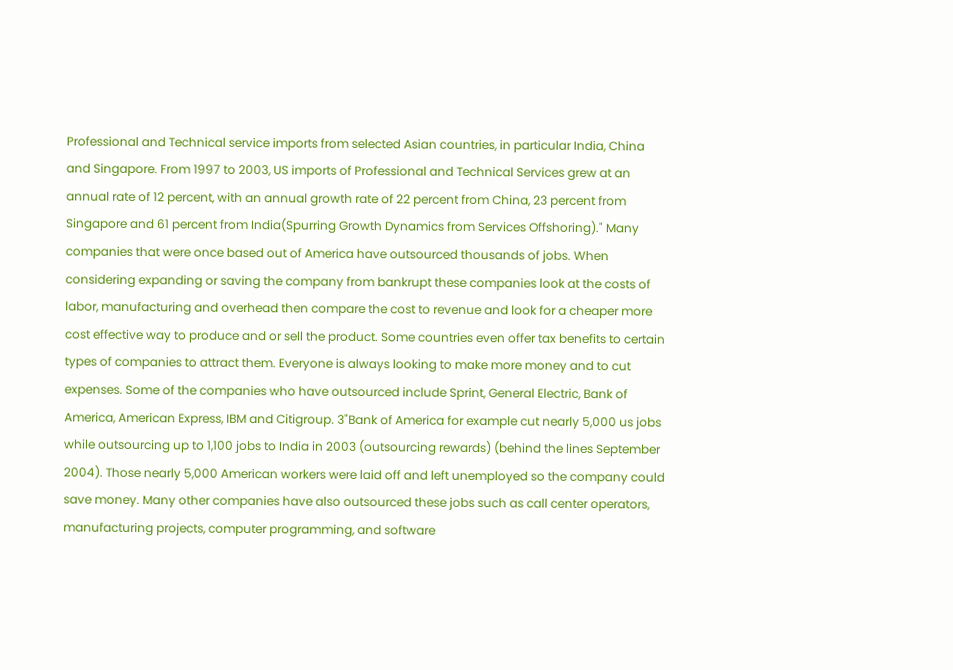Professional and Technical service imports from selected Asian countries, in particular India, China and Singapore. From 1997 to 2003, US imports of Professional and Technical Services grew at an annual rate of 12 percent, with an annual growth rate of 22 percent from China, 23 percent from Singapore and 61 percent from India(Spurring Growth Dynamics from Services Offshoring)." Many companies that were once based out of America have outsourced thousands of jobs. When considering expanding or saving the company from bankrupt these companies look at the costs of labor, manufacturing and overhead then compare the cost to revenue and look for a cheaper more cost effective way to produce and or sell the product. Some countries even offer tax benefits to certain types of companies to attract them. Everyone is always looking to make more money and to cut expenses. Some of the companies who have outsourced include Sprint, General Electric, Bank of America, American Express, IBM and Citigroup. 3"Bank of America for example cut nearly 5,000 us jobs while outsourcing up to 1,100 jobs to India in 2003 (outsourcing rewards) (behind the lines September 2004). Those nearly 5,000 American workers were laid off and left unemployed so the company could save money. Many other companies have also outsourced these jobs such as call center operators, manufacturing projects, computer programming, and software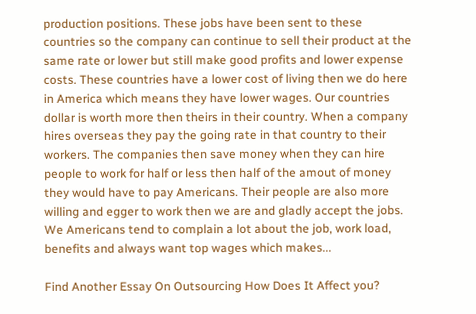production positions. These jobs have been sent to these countries so the company can continue to sell their product at the same rate or lower but still make good profits and lower expense costs. These countries have a lower cost of living then we do here in America which means they have lower wages. Our countries dollar is worth more then theirs in their country. When a company hires overseas they pay the going rate in that country to their workers. The companies then save money when they can hire people to work for half or less then half of the amout of money they would have to pay Americans. Their people are also more willing and egger to work then we are and gladly accept the jobs. We Americans tend to complain a lot about the job, work load, benefits and always want top wages which makes...

Find Another Essay On Outsourcing How Does It Affect you?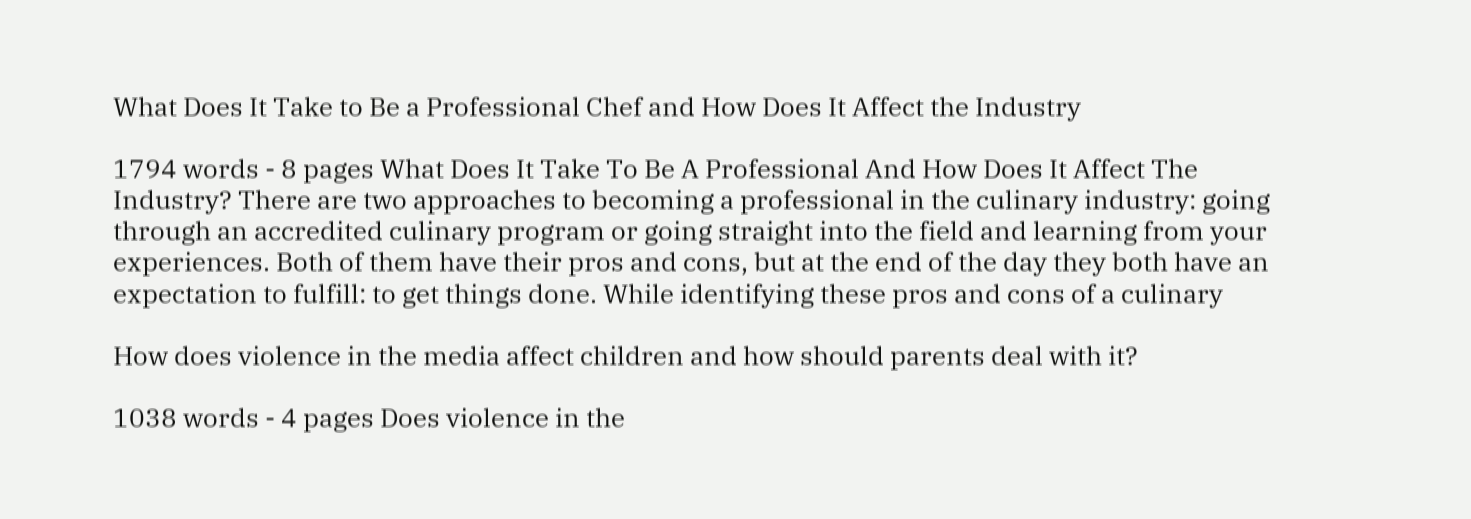What Does It Take to Be a Professional Chef and How Does It Affect the Industry

1794 words - 8 pages What Does It Take To Be A Professional And How Does It Affect The Industry? There are two approaches to becoming a professional in the culinary industry: going through an accredited culinary program or going straight into the field and learning from your experiences. Both of them have their pros and cons, but at the end of the day they both have an expectation to fulfill: to get things done. While identifying these pros and cons of a culinary

How does violence in the media affect children and how should parents deal with it?

1038 words - 4 pages Does violence in the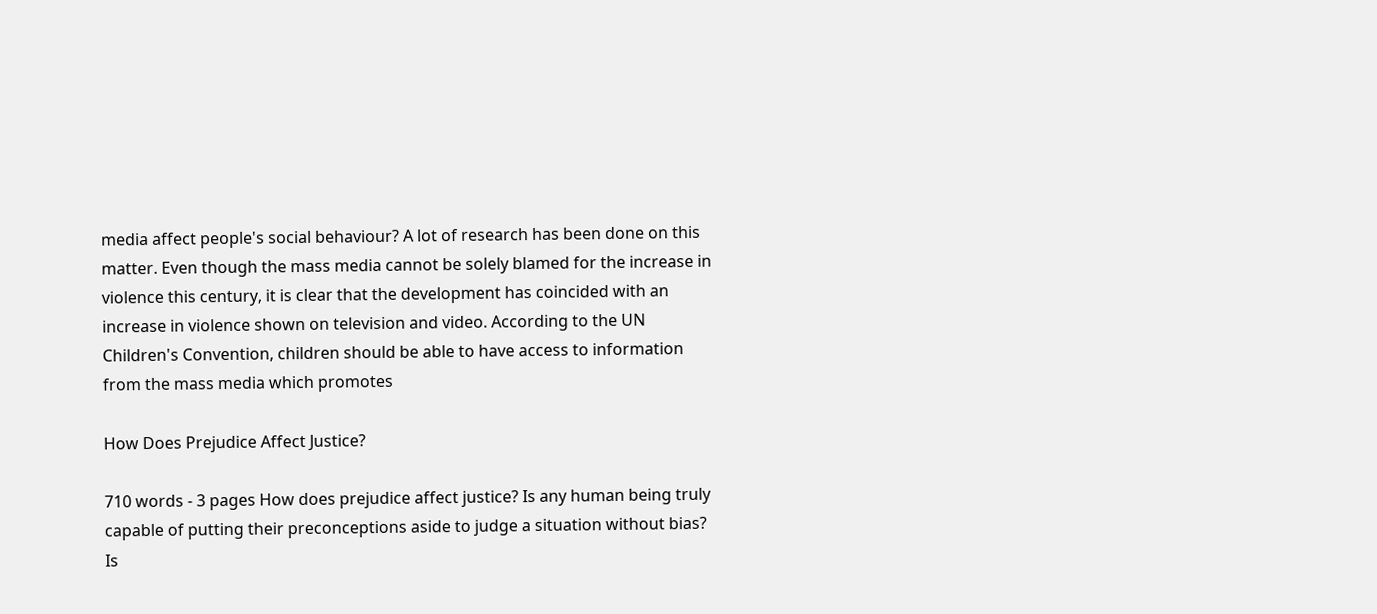media affect people's social behaviour? A lot of research has been done on this matter. Even though the mass media cannot be solely blamed for the increase in violence this century, it is clear that the development has coincided with an increase in violence shown on television and video. According to the UN Children's Convention, children should be able to have access to information from the mass media which promotes

How Does Prejudice Affect Justice?

710 words - 3 pages How does prejudice affect justice? Is any human being truly capable of putting their preconceptions aside to judge a situation without bias? Is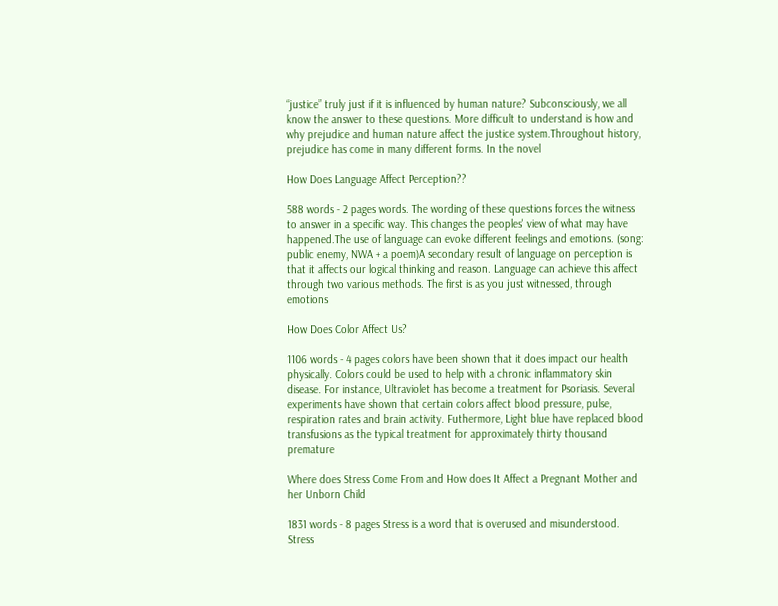“justice” truly just if it is influenced by human nature? Subconsciously, we all know the answer to these questions. More difficult to understand is how and why prejudice and human nature affect the justice system.Throughout history, prejudice has come in many different forms. In the novel

How Does Language Affect Perception??

588 words - 2 pages words. The wording of these questions forces the witness to answer in a specific way. This changes the peoples' view of what may have happened.The use of language can evoke different feelings and emotions. (song: public enemy, NWA + a poem)A secondary result of language on perception is that it affects our logical thinking and reason. Language can achieve this affect through two various methods. The first is as you just witnessed, through emotions

How Does Color Affect Us?

1106 words - 4 pages colors have been shown that it does impact our health physically. Colors could be used to help with a chronic inflammatory skin disease. For instance, Ultraviolet has become a treatment for Psoriasis. Several experiments have shown that certain colors affect blood pressure, pulse, respiration rates and brain activity. Futhermore, Light blue have replaced blood transfusions as the typical treatment for approximately thirty thousand premature

Where does Stress Come From and How does It Affect a Pregnant Mother and her Unborn Child

1831 words - 8 pages Stress is a word that is overused and misunderstood. Stress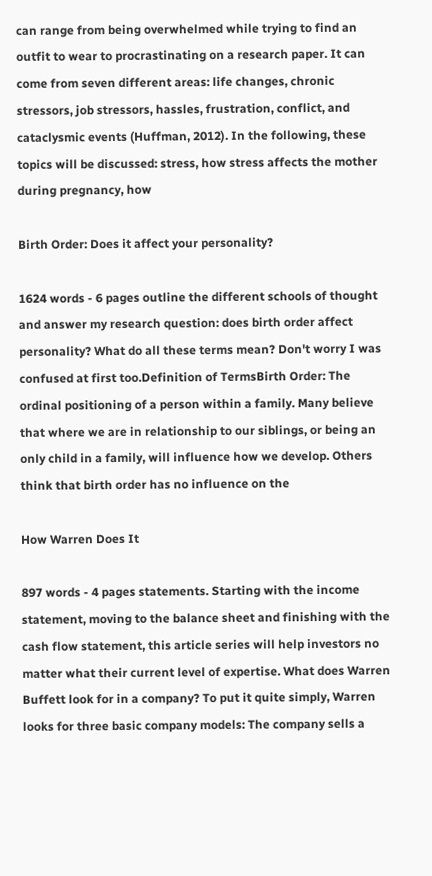can range from being overwhelmed while trying to find an outfit to wear to procrastinating on a research paper. It can come from seven different areas: life changes, chronic stressors, job stressors, hassles, frustration, conflict, and cataclysmic events (Huffman, 2012). In the following, these topics will be discussed: stress, how stress affects the mother during pregnancy, how

Birth Order: Does it affect your personality?

1624 words - 6 pages outline the different schools of thought and answer my research question: does birth order affect personality? What do all these terms mean? Don't worry I was confused at first too.Definition of TermsBirth Order: The ordinal positioning of a person within a family. Many believe that where we are in relationship to our siblings, or being an only child in a family, will influence how we develop. Others think that birth order has no influence on the

How Warren Does It

897 words - 4 pages statements. Starting with the income statement, moving to the balance sheet and finishing with the cash flow statement, this article series will help investors no matter what their current level of expertise. What does Warren Buffett look for in a company? To put it quite simply, Warren looks for three basic company models: The company sells a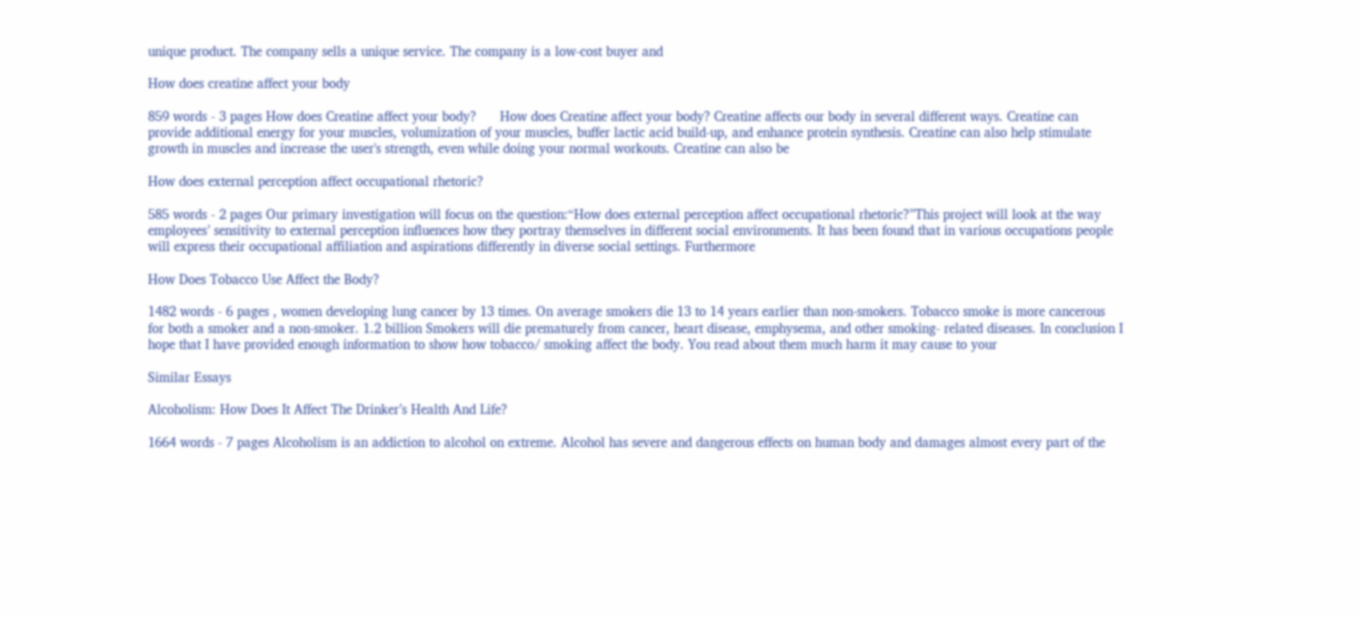unique product. The company sells a unique service. The company is a low-cost buyer and

How does creatine affect your body

859 words - 3 pages How does Creatine affect your body?      How does Creatine affect your body? Creatine affects our body in several different ways. Creatine can provide additional energy for your muscles, volumization of your muscles, buffer lactic acid build-up, and enhance protein synthesis. Creatine can also help stimulate growth in muscles and increase the user's strength, even while doing your normal workouts. Creatine can also be

How does external perception affect occupational rhetoric?

585 words - 2 pages Our primary investigation will focus on the question:“How does external perception affect occupational rhetoric?”This project will look at the way employees’ sensitivity to external perception influences how they portray themselves in different social environments. It has been found that in various occupations people will express their occupational affiliation and aspirations differently in diverse social settings. Furthermore

How Does Tobacco Use Affect the Body?

1482 words - 6 pages , women developing lung cancer by 13 times. On average smokers die 13 to 14 years earlier than non-smokers. Tobacco smoke is more cancerous for both a smoker and a non-smoker. 1.2 billion Smokers will die prematurely from cancer, heart disease, emphysema, and other smoking- related diseases. In conclusion I hope that I have provided enough information to show how tobacco/ smoking affect the body. You read about them much harm it may cause to your

Similar Essays

Alcoholism: How Does It Affect The Drinker’s Health And Life?

1664 words - 7 pages Alcoholism is an addiction to alcohol on extreme. Alcohol has severe and dangerous effects on human body and damages almost every part of the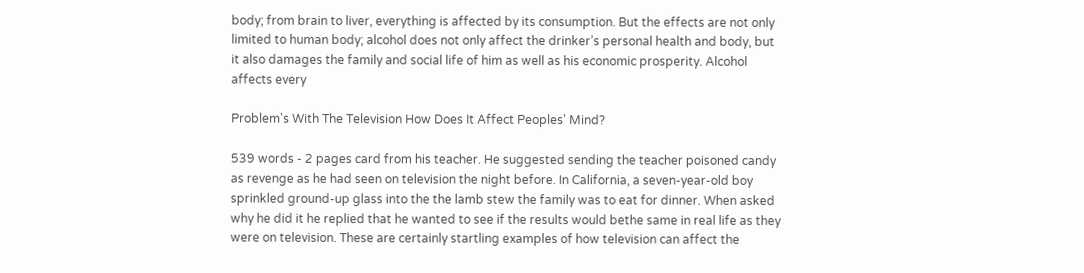body; from brain to liver, everything is affected by its consumption. But the effects are not only limited to human body; alcohol does not only affect the drinker’s personal health and body, but it also damages the family and social life of him as well as his economic prosperity. Alcohol affects every

Problem's With The Television How Does It Affect Peoples' Mind?

539 words - 2 pages card from his teacher. He suggested sending the teacher poisoned candy as revenge as he had seen on television the night before. In California, a seven-year-old boy sprinkled ground-up glass into the the lamb stew the family was to eat for dinner. When asked why he did it he replied that he wanted to see if the results would bethe same in real life as they were on television. These are certainly startling examples of how television can affect the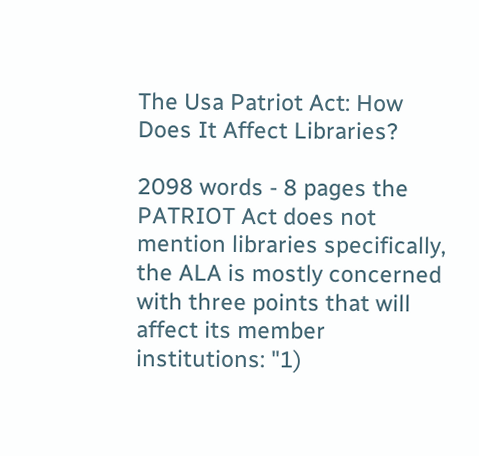The Usa Patriot Act: How Does It Affect Libraries?

2098 words - 8 pages the PATRIOT Act does not mention libraries specifically, the ALA is mostly concerned with three points that will affect its member institutions: "1)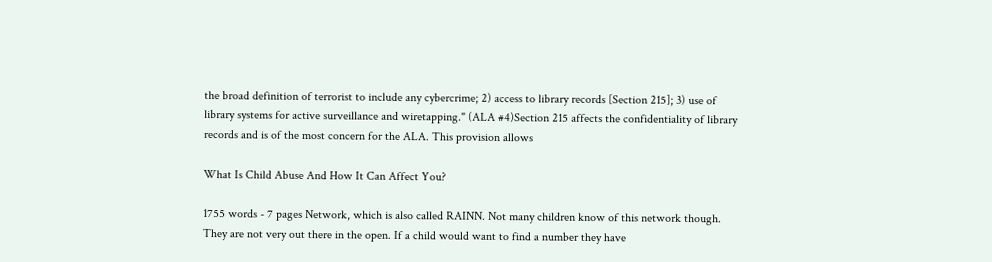the broad definition of terrorist to include any cybercrime; 2) access to library records [Section 215]; 3) use of library systems for active surveillance and wiretapping." (ALA #4)Section 215 affects the confidentiality of library records and is of the most concern for the ALA. This provision allows

What Is Child Abuse And How It Can Affect You?

1755 words - 7 pages Network, which is also called RAINN. Not many children know of this network though. They are not very out there in the open. If a child would want to find a number they have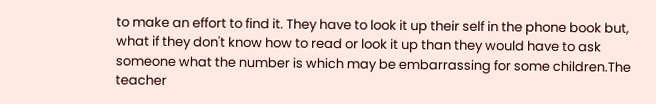to make an effort to find it. They have to look it up their self in the phone book but, what if they don't know how to read or look it up than they would have to ask someone what the number is which may be embarrassing for some children.The teacher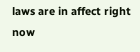laws are in affect right now